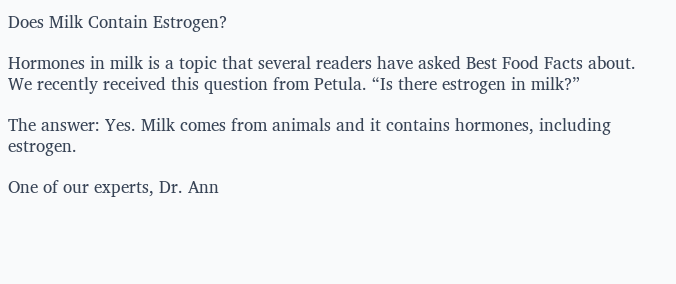Does Milk Contain Estrogen?

Hormones in milk is a topic that several readers have asked Best Food Facts about. We recently received this question from Petula. “Is there estrogen in milk?”

The answer: Yes. Milk comes from animals and it contains hormones, including estrogen.

One of our experts, Dr. Ann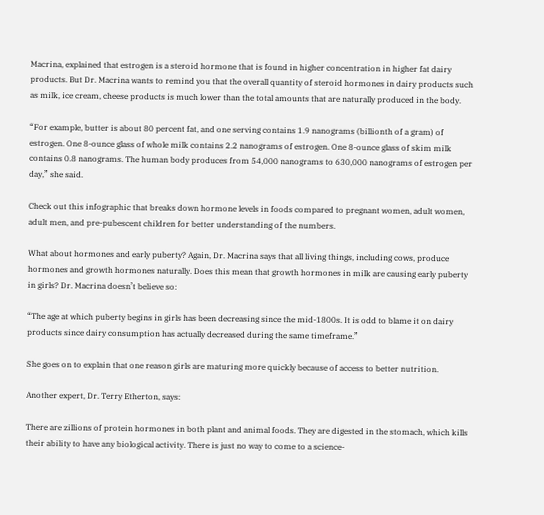Macrina, explained that estrogen is a steroid hormone that is found in higher concentration in higher fat dairy products. But Dr. Macrina wants to remind you that the overall quantity of steroid hormones in dairy products such as milk, ice cream, cheese products is much lower than the total amounts that are naturally produced in the body.

“For example, butter is about 80 percent fat, and one serving contains 1.9 nanograms (billionth of a gram) of estrogen. One 8-ounce glass of whole milk contains 2.2 nanograms of estrogen. One 8-ounce glass of skim milk contains 0.8 nanograms. The human body produces from 54,000 nanograms to 630,000 nanograms of estrogen per day,” she said.

Check out this infographic that breaks down hormone levels in foods compared to pregnant women, adult women, adult men, and pre-pubescent children for better understanding of the numbers.

What about hormones and early puberty? Again, Dr. Macrina says that all living things, including cows, produce hormones and growth hormones naturally. Does this mean that growth hormones in milk are causing early puberty in girls? Dr. Macrina doesn’t believe so:

“The age at which puberty begins in girls has been decreasing since the mid-1800s. It is odd to blame it on dairy products since dairy consumption has actually decreased during the same timeframe.”

She goes on to explain that one reason girls are maturing more quickly because of access to better nutrition.

Another expert, Dr. Terry Etherton, says:

There are zillions of protein hormones in both plant and animal foods. They are digested in the stomach, which kills their ability to have any biological activity. There is just no way to come to a science-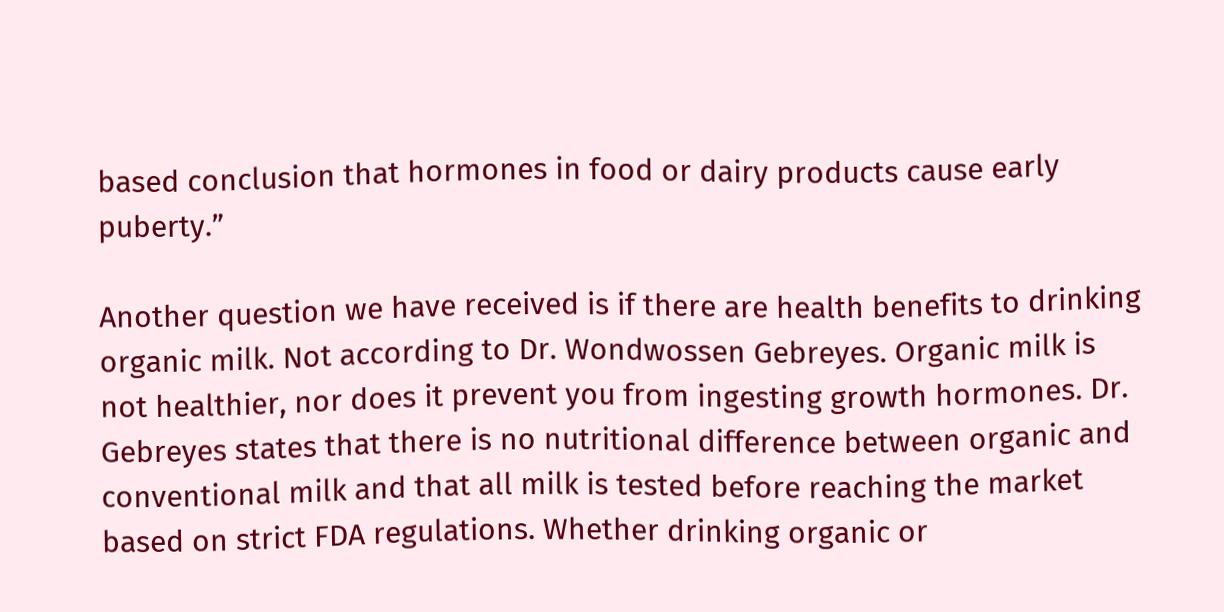based conclusion that hormones in food or dairy products cause early puberty.”

Another question we have received is if there are health benefits to drinking organic milk. Not according to Dr. Wondwossen Gebreyes. Organic milk is not healthier, nor does it prevent you from ingesting growth hormones. Dr. Gebreyes states that there is no nutritional difference between organic and conventional milk and that all milk is tested before reaching the market based on strict FDA regulations. Whether drinking organic or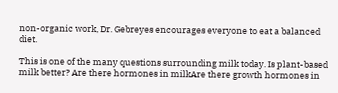non-organic work, Dr. Gebreyes encourages everyone to eat a balanced diet.

This is one of the many questions surrounding milk today. Is plant-based milk better? Are there hormones in milkAre there growth hormones in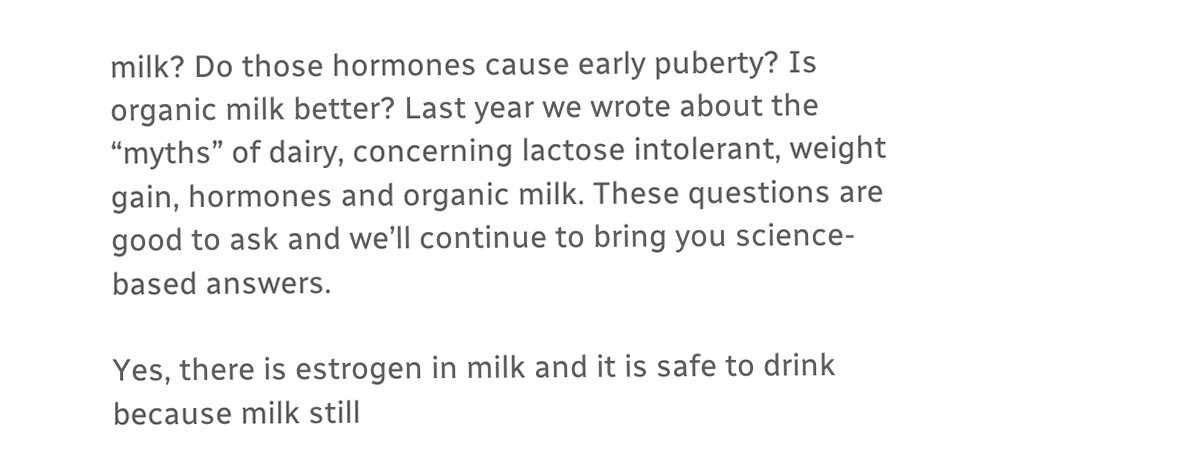milk? Do those hormones cause early puberty? Is organic milk better? Last year we wrote about the “myths” of dairy, concerning lactose intolerant, weight gain, hormones and organic milk. These questions are good to ask and we’ll continue to bring you science-based answers.

Yes, there is estrogen in milk and it is safe to drink because milk still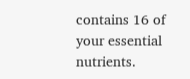contains 16 of your essential nutrients.